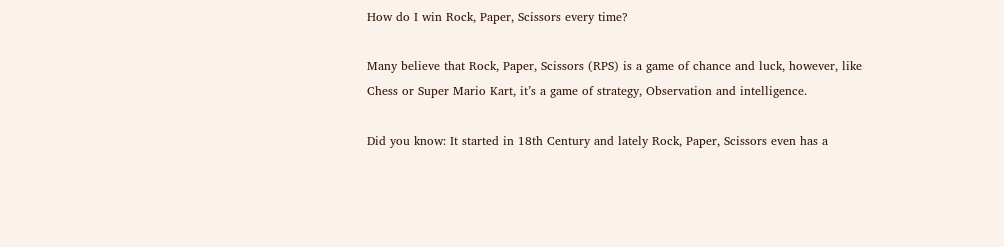How do I win Rock, Paper, Scissors every time?

Many believe that Rock, Paper, Scissors (RPS) is a game of chance and luck, however, like Chess or Super Mario Kart, it’s a game of strategy, Observation and intelligence.

Did you know: It started in 18th Century and lately Rock, Paper, Scissors even has a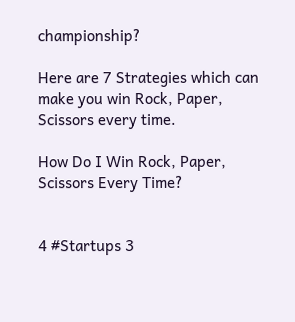championship?

Here are 7 Strategies which can make you win Rock, Paper, Scissors every time.

How Do I Win Rock, Paper, Scissors Every Time?


4 #Startups 3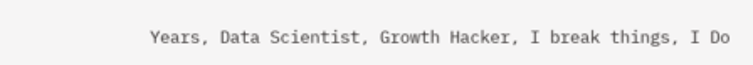Years, Data Scientist, Growth Hacker, I break things, I Do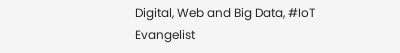Digital, Web and Big Data, #IoT Evangelist